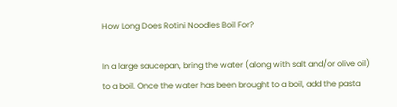How Long Does Rotini Noodles Boil For?

In a large saucepan, bring the water (along with salt and/or olive oil) to a boil. Once the water has been brought to a boil, add the pasta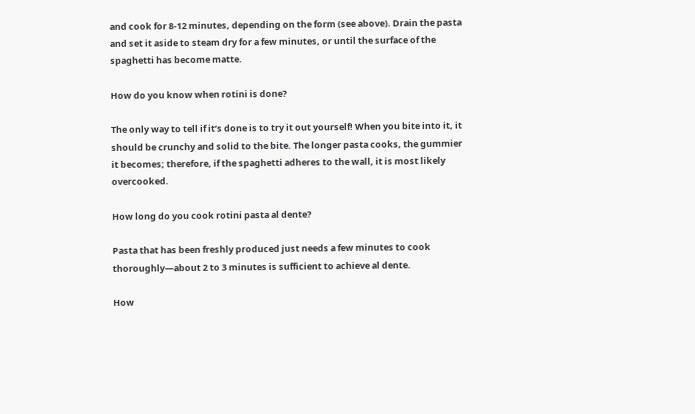and cook for 8-12 minutes, depending on the form (see above). Drain the pasta and set it aside to steam dry for a few minutes, or until the surface of the spaghetti has become matte.

How do you know when rotini is done?

The only way to tell if it’s done is to try it out yourself! When you bite into it, it should be crunchy and solid to the bite. The longer pasta cooks, the gummier it becomes; therefore, if the spaghetti adheres to the wall, it is most likely overcooked.

How long do you cook rotini pasta al dente?

Pasta that has been freshly produced just needs a few minutes to cook thoroughly—about 2 to 3 minutes is sufficient to achieve al dente.

How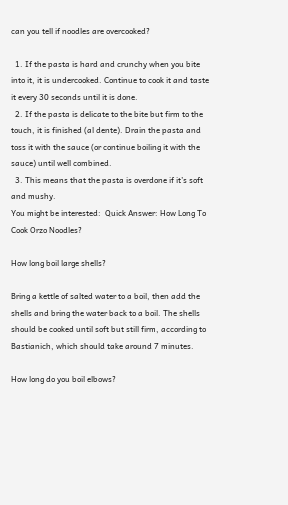can you tell if noodles are overcooked?

  1. If the pasta is hard and crunchy when you bite into it, it is undercooked. Continue to cook it and taste it every 30 seconds until it is done.
  2. If the pasta is delicate to the bite but firm to the touch, it is finished (al dente). Drain the pasta and toss it with the sauce (or continue boiling it with the sauce) until well combined.
  3. This means that the pasta is overdone if it’s soft and mushy.
You might be interested:  Quick Answer: How Long To Cook Orzo Noodles?

How long boil large shells?

Bring a kettle of salted water to a boil, then add the shells and bring the water back to a boil. The shells should be cooked until soft but still firm, according to Bastianich, which should take around 7 minutes.

How long do you boil elbows?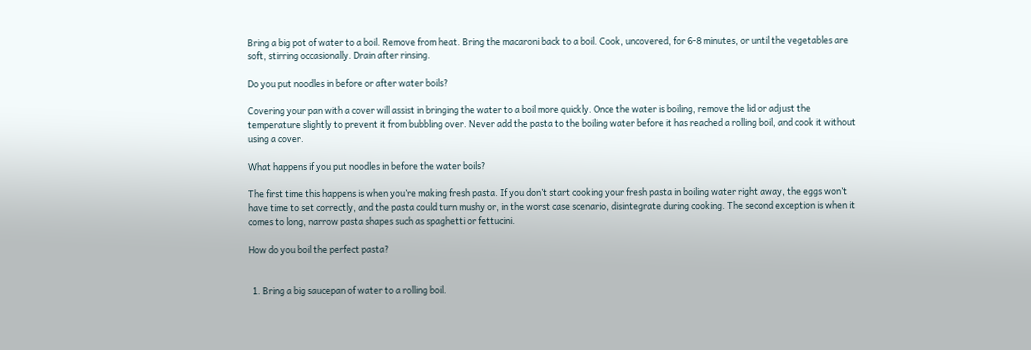Bring a big pot of water to a boil. Remove from heat. Bring the macaroni back to a boil. Cook, uncovered, for 6-8 minutes, or until the vegetables are soft, stirring occasionally. Drain after rinsing.

Do you put noodles in before or after water boils?

Covering your pan with a cover will assist in bringing the water to a boil more quickly. Once the water is boiling, remove the lid or adjust the temperature slightly to prevent it from bubbling over. Never add the pasta to the boiling water before it has reached a rolling boil, and cook it without using a cover.

What happens if you put noodles in before the water boils?

The first time this happens is when you’re making fresh pasta. If you don’t start cooking your fresh pasta in boiling water right away, the eggs won’t have time to set correctly, and the pasta could turn mushy or, in the worst case scenario, disintegrate during cooking. The second exception is when it comes to long, narrow pasta shapes such as spaghetti or fettucini.

How do you boil the perfect pasta?


  1. Bring a big saucepan of water to a rolling boil.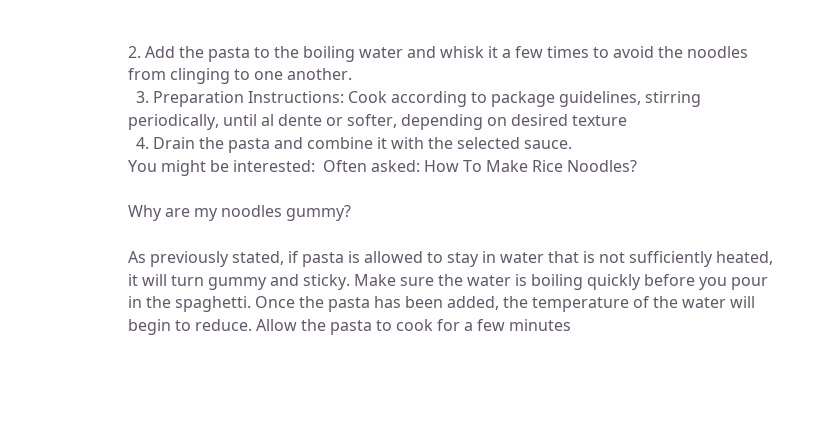2. Add the pasta to the boiling water and whisk it a few times to avoid the noodles from clinging to one another.
  3. Preparation Instructions: Cook according to package guidelines, stirring periodically, until al dente or softer, depending on desired texture
  4. Drain the pasta and combine it with the selected sauce.
You might be interested:  Often asked: How To Make Rice Noodles?

Why are my noodles gummy?

As previously stated, if pasta is allowed to stay in water that is not sufficiently heated, it will turn gummy and sticky. Make sure the water is boiling quickly before you pour in the spaghetti. Once the pasta has been added, the temperature of the water will begin to reduce. Allow the pasta to cook for a few minutes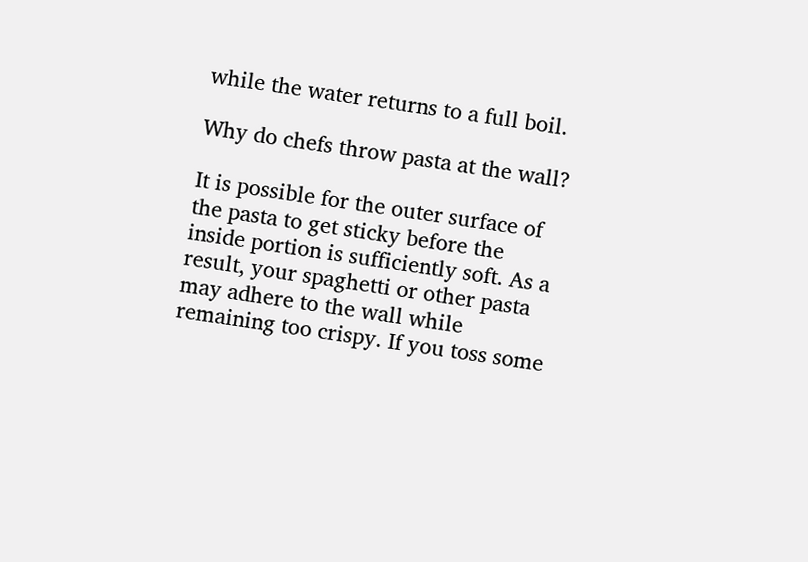while the water returns to a full boil.

Why do chefs throw pasta at the wall?

It is possible for the outer surface of the pasta to get sticky before the inside portion is sufficiently soft. As a result, your spaghetti or other pasta may adhere to the wall while remaining too crispy. If you toss some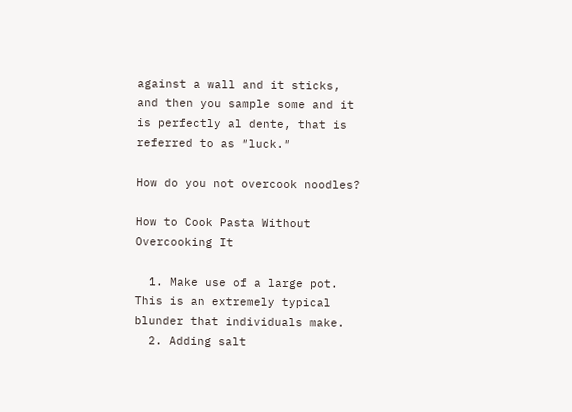against a wall and it sticks, and then you sample some and it is perfectly al dente, that is referred to as ″luck.″

How do you not overcook noodles?

How to Cook Pasta Without Overcooking It

  1. Make use of a large pot. This is an extremely typical blunder that individuals make.
  2. Adding salt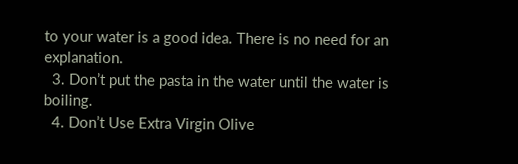to your water is a good idea. There is no need for an explanation.
  3. Don’t put the pasta in the water until the water is boiling.
  4. Don’t Use Extra Virgin Olive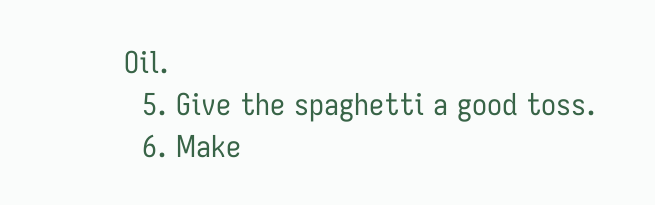Oil.
  5. Give the spaghetti a good toss.
  6. Make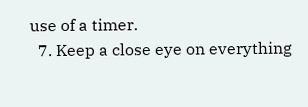use of a timer.
  7. Keep a close eye on everything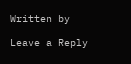Written by

Leave a Reply